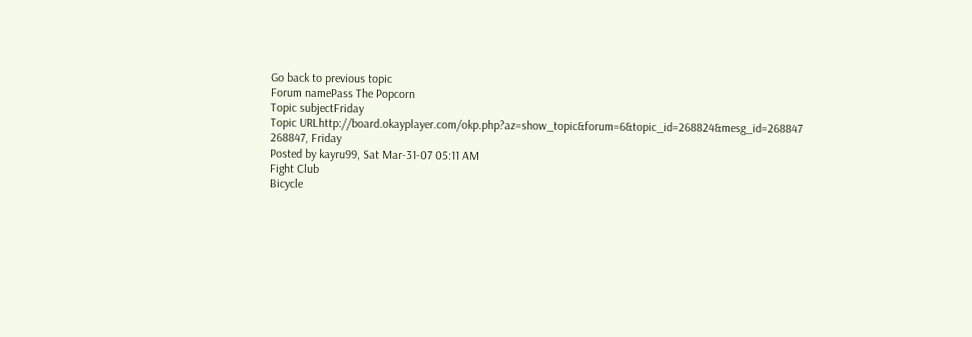Go back to previous topic
Forum namePass The Popcorn
Topic subjectFriday
Topic URLhttp://board.okayplayer.com/okp.php?az=show_topic&forum=6&topic_id=268824&mesg_id=268847
268847, Friday
Posted by kayru99, Sat Mar-31-07 05:11 AM
Fight Club
Bicycle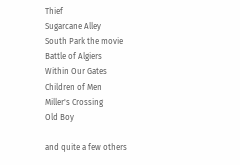Thief
Sugarcane Alley
South Park the movie
Battle of Algiers
Within Our Gates
Children of Men
Miller's Crossing
Old Boy

and quite a few others